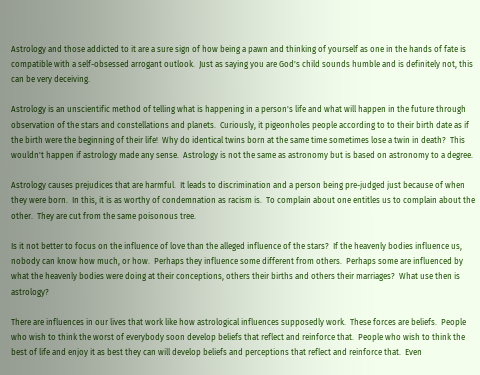Astrology and those addicted to it are a sure sign of how being a pawn and thinking of yourself as one in the hands of fate is compatible with a self-obsessed arrogant outlook.  Just as saying you are God's child sounds humble and is definitely not, this can be very deceiving.

Astrology is an unscientific method of telling what is happening in a person's life and what will happen in the future through observation of the stars and constellations and planets.  Curiously, it pigeonholes people according to to their birth date as if the birth were the beginning of their life!  Why do identical twins born at the same time sometimes lose a twin in death?  This wouldn't happen if astrology made any sense.  Astrology is not the same as astronomy but is based on astronomy to a degree.

Astrology causes prejudices that are harmful.  It leads to discrimination and a person being pre-judged just because of when they were born.  In this, it is as worthy of condemnation as racism is.  To complain about one entitles us to complain about the other.  They are cut from the same poisonous tree.

Is it not better to focus on the influence of love than the alleged influence of the stars?  If the heavenly bodies influence us, nobody can know how much, or how.  Perhaps they influence some different from others.  Perhaps some are influenced by what the heavenly bodies were doing at their conceptions, others their births and others their marriages?  What use then is astrology?

There are influences in our lives that work like how astrological influences supposedly work.  These forces are beliefs.  People who wish to think the worst of everybody soon develop beliefs that reflect and reinforce that.  People who wish to think the best of life and enjoy it as best they can will develop beliefs and perceptions that reflect and reinforce that.  Even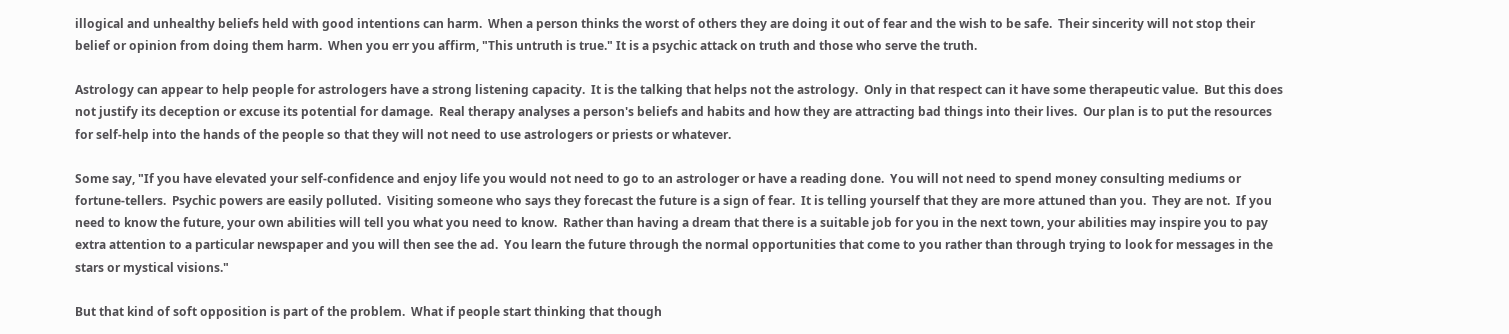illogical and unhealthy beliefs held with good intentions can harm.  When a person thinks the worst of others they are doing it out of fear and the wish to be safe.  Their sincerity will not stop their belief or opinion from doing them harm.  When you err you affirm, "This untruth is true." It is a psychic attack on truth and those who serve the truth.

Astrology can appear to help people for astrologers have a strong listening capacity.  It is the talking that helps not the astrology.  Only in that respect can it have some therapeutic value.  But this does not justify its deception or excuse its potential for damage.  Real therapy analyses a person's beliefs and habits and how they are attracting bad things into their lives.  Our plan is to put the resources for self-help into the hands of the people so that they will not need to use astrologers or priests or whatever.

Some say, "If you have elevated your self-confidence and enjoy life you would not need to go to an astrologer or have a reading done.  You will not need to spend money consulting mediums or fortune-tellers.  Psychic powers are easily polluted.  Visiting someone who says they forecast the future is a sign of fear.  It is telling yourself that they are more attuned than you.  They are not.  If you need to know the future, your own abilities will tell you what you need to know.  Rather than having a dream that there is a suitable job for you in the next town, your abilities may inspire you to pay extra attention to a particular newspaper and you will then see the ad.  You learn the future through the normal opportunities that come to you rather than through trying to look for messages in the stars or mystical visions."

But that kind of soft opposition is part of the problem.  What if people start thinking that though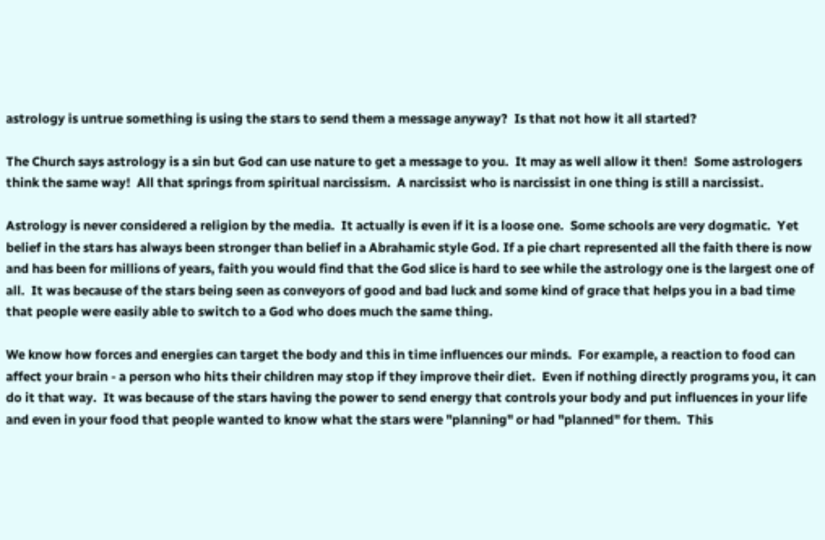astrology is untrue something is using the stars to send them a message anyway?  Is that not how it all started?

The Church says astrology is a sin but God can use nature to get a message to you.  It may as well allow it then!  Some astrologers think the same way!  All that springs from spiritual narcissism.  A narcissist who is narcissist in one thing is still a narcissist.

Astrology is never considered a religion by the media.  It actually is even if it is a loose one.  Some schools are very dogmatic.  Yet belief in the stars has always been stronger than belief in a Abrahamic style God. If a pie chart represented all the faith there is now and has been for millions of years, faith you would find that the God slice is hard to see while the astrology one is the largest one of all.  It was because of the stars being seen as conveyors of good and bad luck and some kind of grace that helps you in a bad time that people were easily able to switch to a God who does much the same thing.

We know how forces and energies can target the body and this in time influences our minds.  For example, a reaction to food can affect your brain - a person who hits their children may stop if they improve their diet.  Even if nothing directly programs you, it can do it that way.  It was because of the stars having the power to send energy that controls your body and put influences in your life and even in your food that people wanted to know what the stars were "planning" or had "planned" for them.  This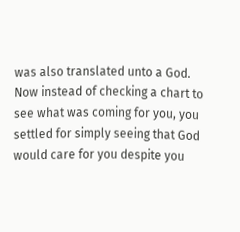was also translated unto a God.  Now instead of checking a chart to see what was coming for you, you settled for simply seeing that God would care for you despite you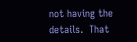not having the details.  That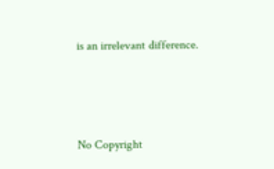is an irrelevant difference.



No Copyright